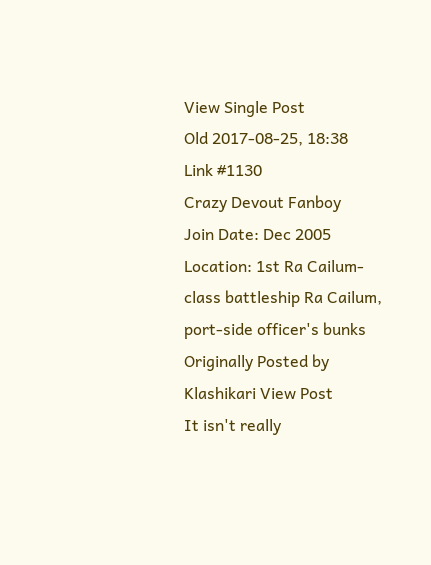View Single Post
Old 2017-08-25, 18:38   Link #1130
Crazy Devout Fanboy
Join Date: Dec 2005
Location: 1st Ra Cailum-class battleship Ra Cailum, port-side officer's bunks
Originally Posted by Klashikari View Post
It isn't really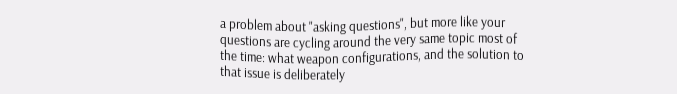a problem about "asking questions", but more like your questions are cycling around the very same topic most of the time: what weapon configurations, and the solution to that issue is deliberately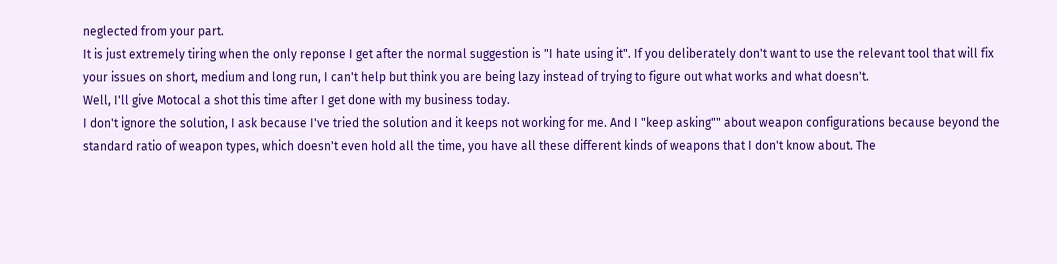neglected from your part.
It is just extremely tiring when the only reponse I get after the normal suggestion is "I hate using it". If you deliberately don't want to use the relevant tool that will fix your issues on short, medium and long run, I can't help but think you are being lazy instead of trying to figure out what works and what doesn't.
Well, I'll give Motocal a shot this time after I get done with my business today.
I don't ignore the solution, I ask because I've tried the solution and it keeps not working for me. And I "keep asking"" about weapon configurations because beyond the standard ratio of weapon types, which doesn't even hold all the time, you have all these different kinds of weapons that I don't know about. The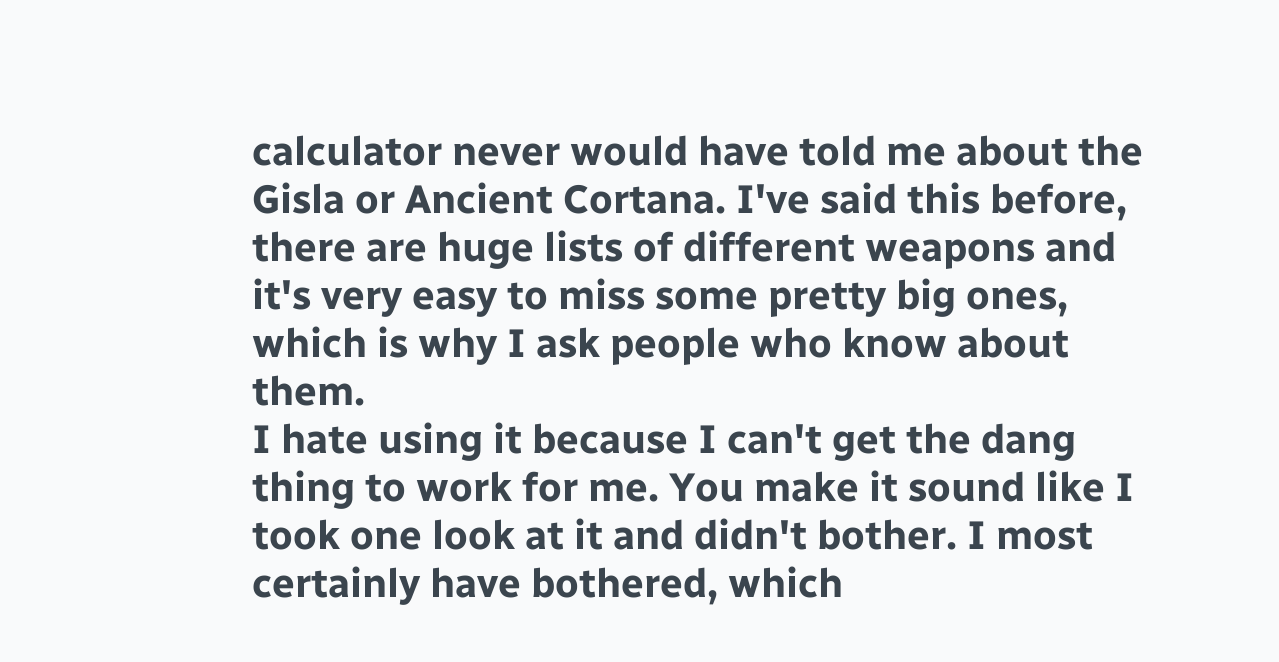calculator never would have told me about the Gisla or Ancient Cortana. I've said this before, there are huge lists of different weapons and it's very easy to miss some pretty big ones, which is why I ask people who know about them.
I hate using it because I can't get the dang thing to work for me. You make it sound like I took one look at it and didn't bother. I most certainly have bothered, which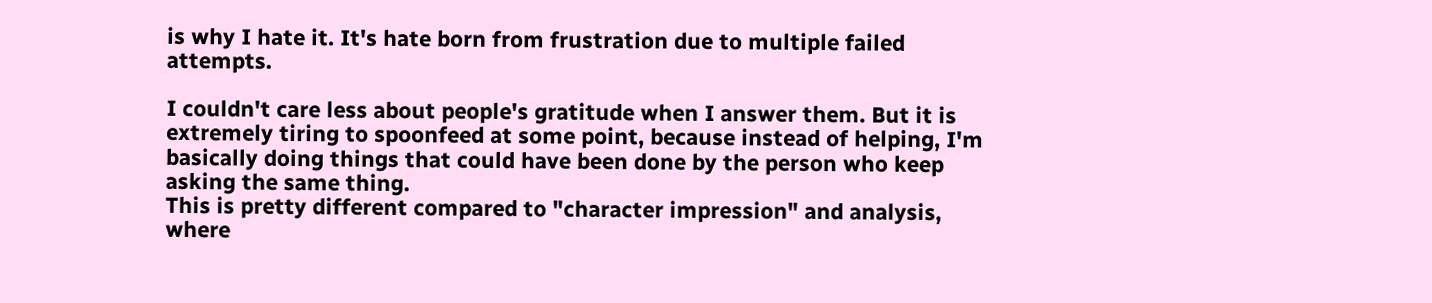is why I hate it. It's hate born from frustration due to multiple failed attempts.

I couldn't care less about people's gratitude when I answer them. But it is extremely tiring to spoonfeed at some point, because instead of helping, I'm basically doing things that could have been done by the person who keep asking the same thing.
This is pretty different compared to "character impression" and analysis, where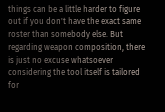things can be a little harder to figure out if you don't have the exact same roster than somebody else. But regarding weapon composition, there is just no excuse whatsoever considering the tool itself is tailored for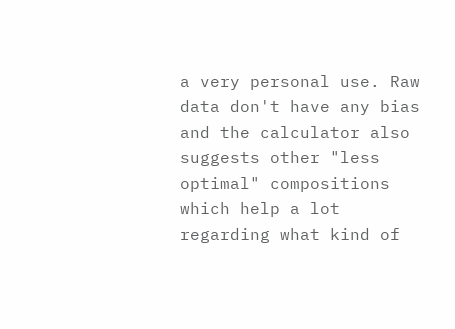a very personal use. Raw data don't have any bias and the calculator also suggests other "less optimal" compositions which help a lot regarding what kind of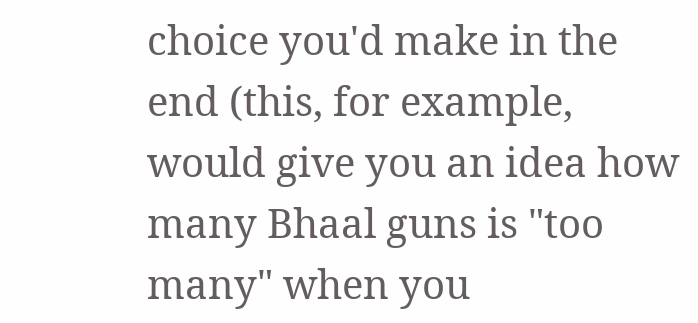choice you'd make in the end (this, for example, would give you an idea how many Bhaal guns is "too many" when you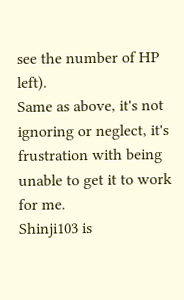see the number of HP left).
Same as above, it's not ignoring or neglect, it's frustration with being unable to get it to work for me.
Shinji103 is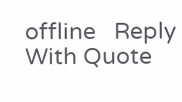offline   Reply With Quote